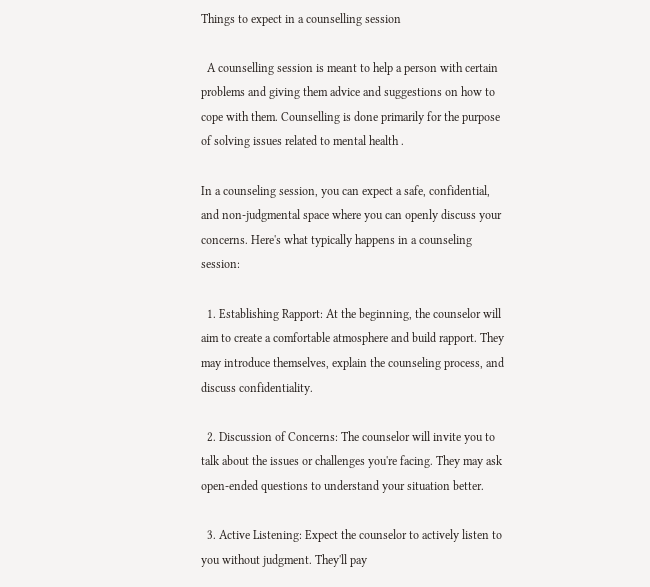Things to expect in a counselling session

  A counselling session is meant to help a person with certain problems and giving them advice and suggestions on how to cope with them. Counselling is done primarily for the purpose of solving issues related to mental health .

In a counseling session, you can expect a safe, confidential, and non-judgmental space where you can openly discuss your concerns. Here's what typically happens in a counseling session:

  1. Establishing Rapport: At the beginning, the counselor will aim to create a comfortable atmosphere and build rapport. They may introduce themselves, explain the counseling process, and discuss confidentiality.

  2. Discussion of Concerns: The counselor will invite you to talk about the issues or challenges you're facing. They may ask open-ended questions to understand your situation better.

  3. Active Listening: Expect the counselor to actively listen to you without judgment. They'll pay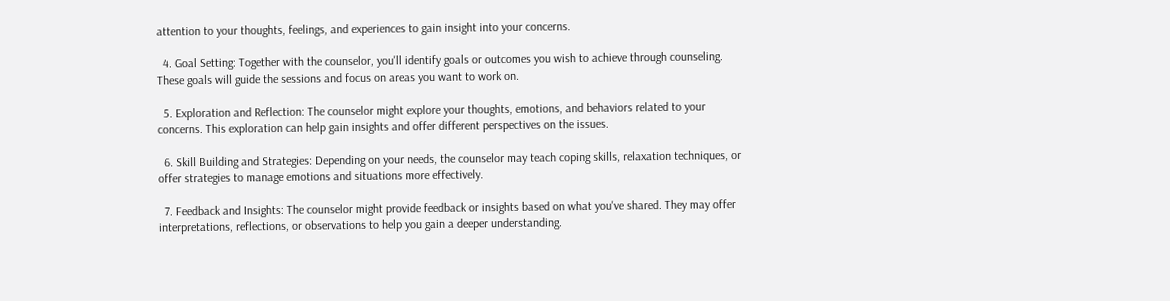attention to your thoughts, feelings, and experiences to gain insight into your concerns.

  4. Goal Setting: Together with the counselor, you'll identify goals or outcomes you wish to achieve through counseling. These goals will guide the sessions and focus on areas you want to work on.

  5. Exploration and Reflection: The counselor might explore your thoughts, emotions, and behaviors related to your concerns. This exploration can help gain insights and offer different perspectives on the issues.

  6. Skill Building and Strategies: Depending on your needs, the counselor may teach coping skills, relaxation techniques, or offer strategies to manage emotions and situations more effectively.

  7. Feedback and Insights: The counselor might provide feedback or insights based on what you've shared. They may offer interpretations, reflections, or observations to help you gain a deeper understanding.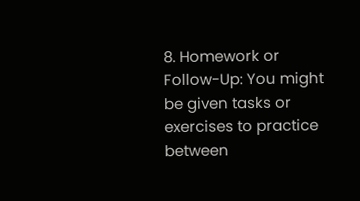8. Homework or Follow-Up: You might be given tasks or exercises to practice between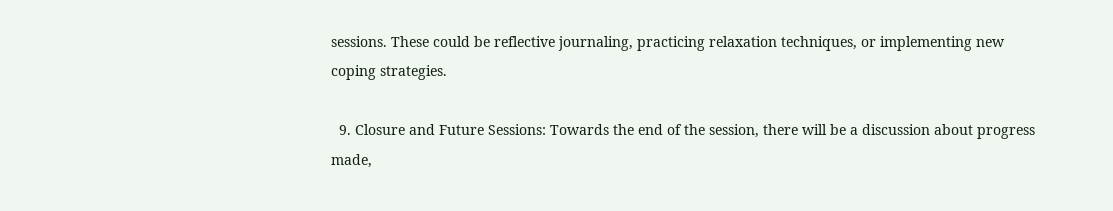sessions. These could be reflective journaling, practicing relaxation techniques, or implementing new coping strategies.

  9. Closure and Future Sessions: Towards the end of the session, there will be a discussion about progress made,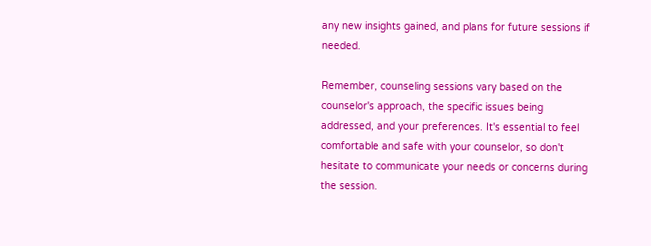any new insights gained, and plans for future sessions if needed.

Remember, counseling sessions vary based on the counselor's approach, the specific issues being addressed, and your preferences. It's essential to feel comfortable and safe with your counselor, so don't hesitate to communicate your needs or concerns during the session.